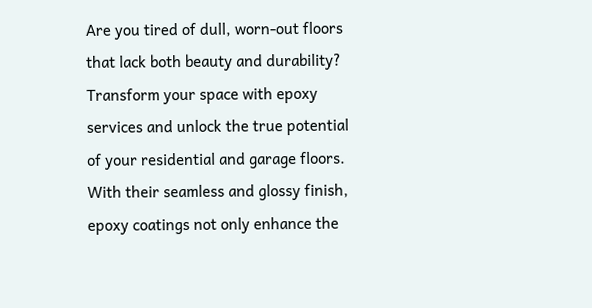Are you tired of dull, worn-out floors that lack both beauty and durability? Transform your space with epoxy services and unlock the true potential of your residential and garage floors. With their seamless and glossy finish, epoxy coatings not only enhance the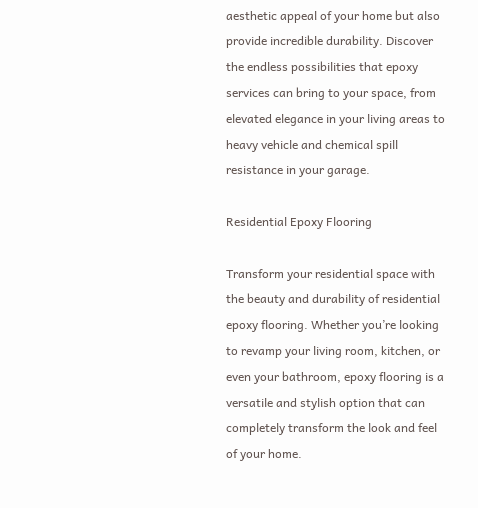aesthetic appeal of your home but also provide incredible durability. Discover the endless possibilities that epoxy services can bring to your space, from elevated elegance in your living areas to heavy vehicle and chemical spill resistance in your garage.

Residential Epoxy Flooring

Transform your residential space with the beauty and durability of residential epoxy flooring. Whether you’re looking to revamp your living room, kitchen, or even your bathroom, epoxy flooring is a versatile and stylish option that can completely transform the look and feel of your home.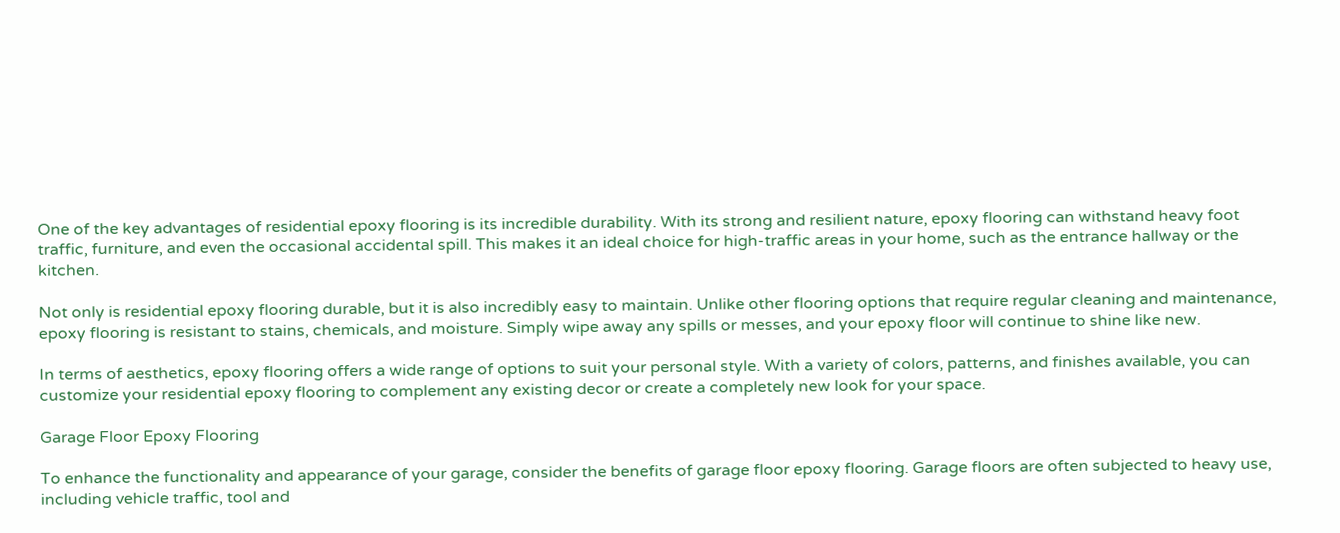One of the key advantages of residential epoxy flooring is its incredible durability. With its strong and resilient nature, epoxy flooring can withstand heavy foot traffic, furniture, and even the occasional accidental spill. This makes it an ideal choice for high-traffic areas in your home, such as the entrance hallway or the kitchen.

Not only is residential epoxy flooring durable, but it is also incredibly easy to maintain. Unlike other flooring options that require regular cleaning and maintenance, epoxy flooring is resistant to stains, chemicals, and moisture. Simply wipe away any spills or messes, and your epoxy floor will continue to shine like new.

In terms of aesthetics, epoxy flooring offers a wide range of options to suit your personal style. With a variety of colors, patterns, and finishes available, you can customize your residential epoxy flooring to complement any existing decor or create a completely new look for your space.

Garage Floor Epoxy Flooring

To enhance the functionality and appearance of your garage, consider the benefits of garage floor epoxy flooring. Garage floors are often subjected to heavy use, including vehicle traffic, tool and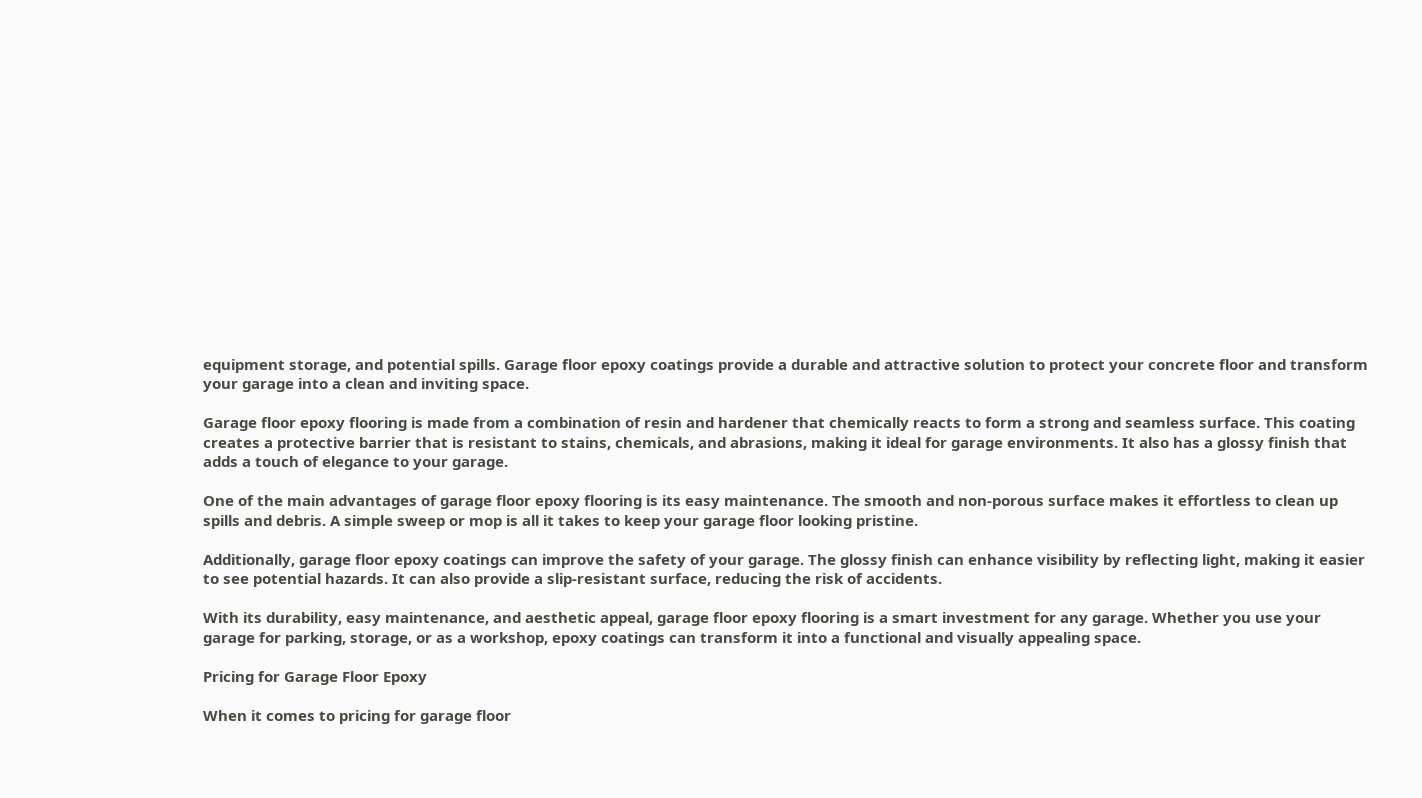equipment storage, and potential spills. Garage floor epoxy coatings provide a durable and attractive solution to protect your concrete floor and transform your garage into a clean and inviting space.

Garage floor epoxy flooring is made from a combination of resin and hardener that chemically reacts to form a strong and seamless surface. This coating creates a protective barrier that is resistant to stains, chemicals, and abrasions, making it ideal for garage environments. It also has a glossy finish that adds a touch of elegance to your garage.

One of the main advantages of garage floor epoxy flooring is its easy maintenance. The smooth and non-porous surface makes it effortless to clean up spills and debris. A simple sweep or mop is all it takes to keep your garage floor looking pristine.

Additionally, garage floor epoxy coatings can improve the safety of your garage. The glossy finish can enhance visibility by reflecting light, making it easier to see potential hazards. It can also provide a slip-resistant surface, reducing the risk of accidents.

With its durability, easy maintenance, and aesthetic appeal, garage floor epoxy flooring is a smart investment for any garage. Whether you use your garage for parking, storage, or as a workshop, epoxy coatings can transform it into a functional and visually appealing space.

Pricing for Garage Floor Epoxy

When it comes to pricing for garage floor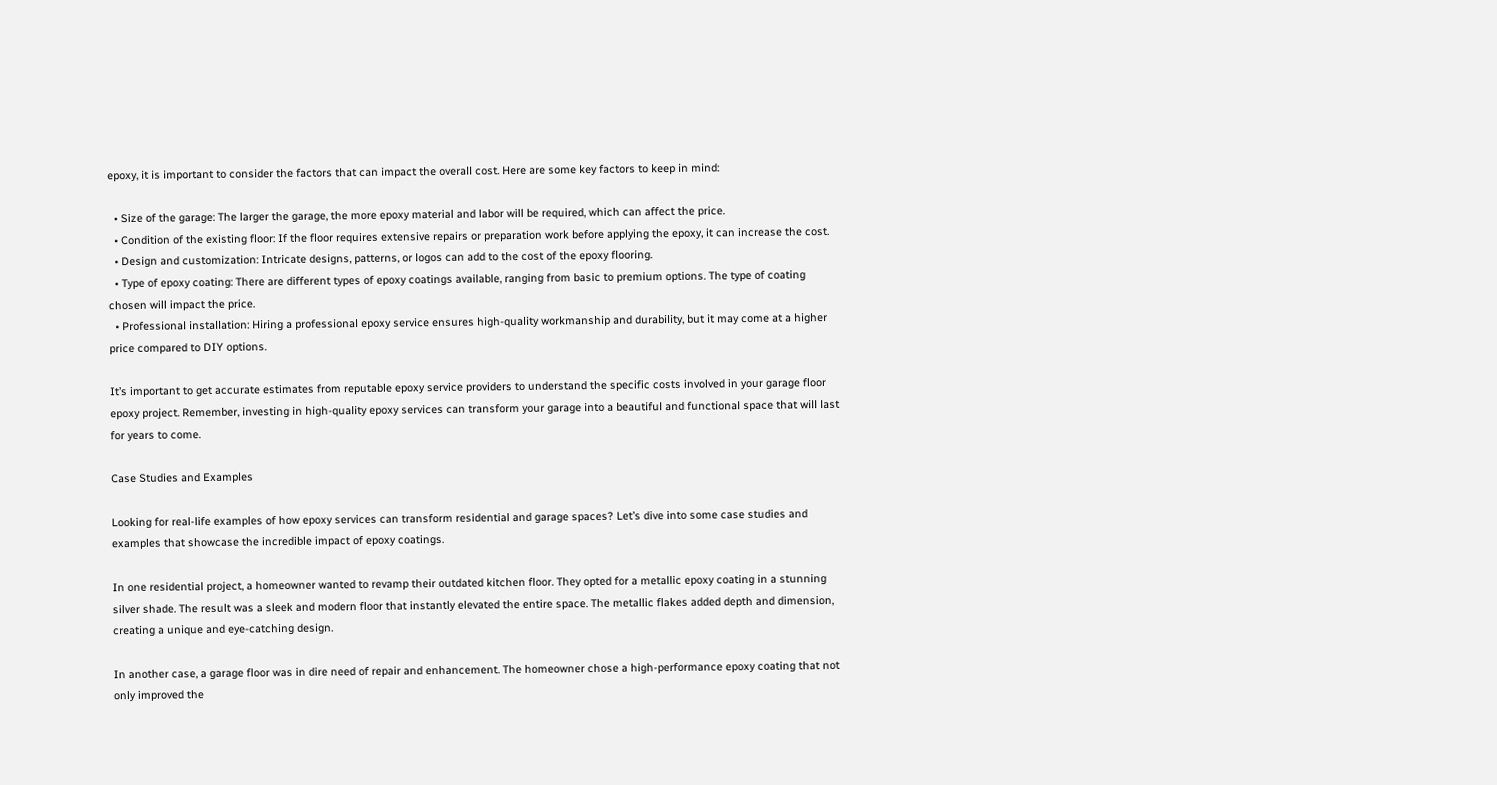epoxy, it is important to consider the factors that can impact the overall cost. Here are some key factors to keep in mind:

  • Size of the garage: The larger the garage, the more epoxy material and labor will be required, which can affect the price.
  • Condition of the existing floor: If the floor requires extensive repairs or preparation work before applying the epoxy, it can increase the cost.
  • Design and customization: Intricate designs, patterns, or logos can add to the cost of the epoxy flooring.
  • Type of epoxy coating: There are different types of epoxy coatings available, ranging from basic to premium options. The type of coating chosen will impact the price.
  • Professional installation: Hiring a professional epoxy service ensures high-quality workmanship and durability, but it may come at a higher price compared to DIY options.

It’s important to get accurate estimates from reputable epoxy service providers to understand the specific costs involved in your garage floor epoxy project. Remember, investing in high-quality epoxy services can transform your garage into a beautiful and functional space that will last for years to come.

Case Studies and Examples

Looking for real-life examples of how epoxy services can transform residential and garage spaces? Let’s dive into some case studies and examples that showcase the incredible impact of epoxy coatings.

In one residential project, a homeowner wanted to revamp their outdated kitchen floor. They opted for a metallic epoxy coating in a stunning silver shade. The result was a sleek and modern floor that instantly elevated the entire space. The metallic flakes added depth and dimension, creating a unique and eye-catching design.

In another case, a garage floor was in dire need of repair and enhancement. The homeowner chose a high-performance epoxy coating that not only improved the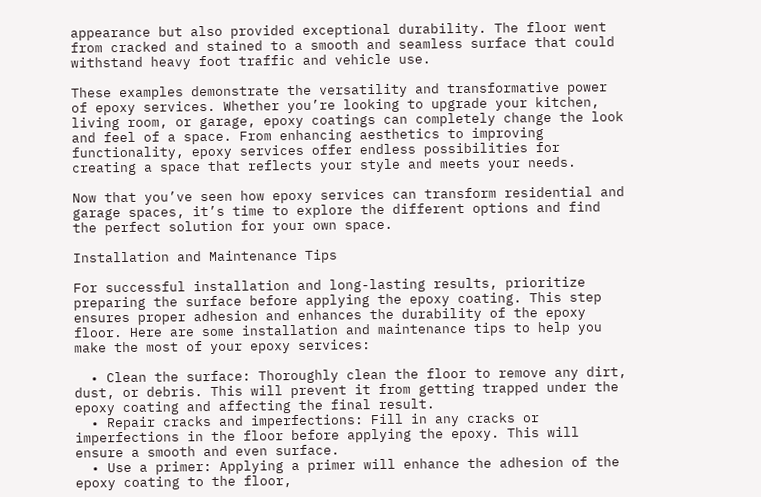appearance but also provided exceptional durability. The floor went from cracked and stained to a smooth and seamless surface that could withstand heavy foot traffic and vehicle use.

These examples demonstrate the versatility and transformative power of epoxy services. Whether you’re looking to upgrade your kitchen, living room, or garage, epoxy coatings can completely change the look and feel of a space. From enhancing aesthetics to improving functionality, epoxy services offer endless possibilities for creating a space that reflects your style and meets your needs.

Now that you’ve seen how epoxy services can transform residential and garage spaces, it’s time to explore the different options and find the perfect solution for your own space.

Installation and Maintenance Tips

For successful installation and long-lasting results, prioritize preparing the surface before applying the epoxy coating. This step ensures proper adhesion and enhances the durability of the epoxy floor. Here are some installation and maintenance tips to help you make the most of your epoxy services:

  • Clean the surface: Thoroughly clean the floor to remove any dirt, dust, or debris. This will prevent it from getting trapped under the epoxy coating and affecting the final result.
  • Repair cracks and imperfections: Fill in any cracks or imperfections in the floor before applying the epoxy. This will ensure a smooth and even surface.
  • Use a primer: Applying a primer will enhance the adhesion of the epoxy coating to the floor,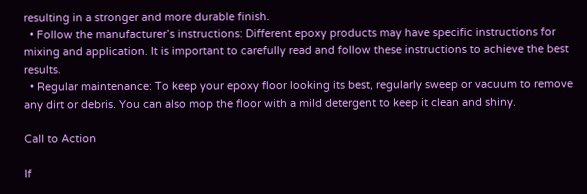resulting in a stronger and more durable finish.
  • Follow the manufacturer’s instructions: Different epoxy products may have specific instructions for mixing and application. It is important to carefully read and follow these instructions to achieve the best results.
  • Regular maintenance: To keep your epoxy floor looking its best, regularly sweep or vacuum to remove any dirt or debris. You can also mop the floor with a mild detergent to keep it clean and shiny.

Call to Action

If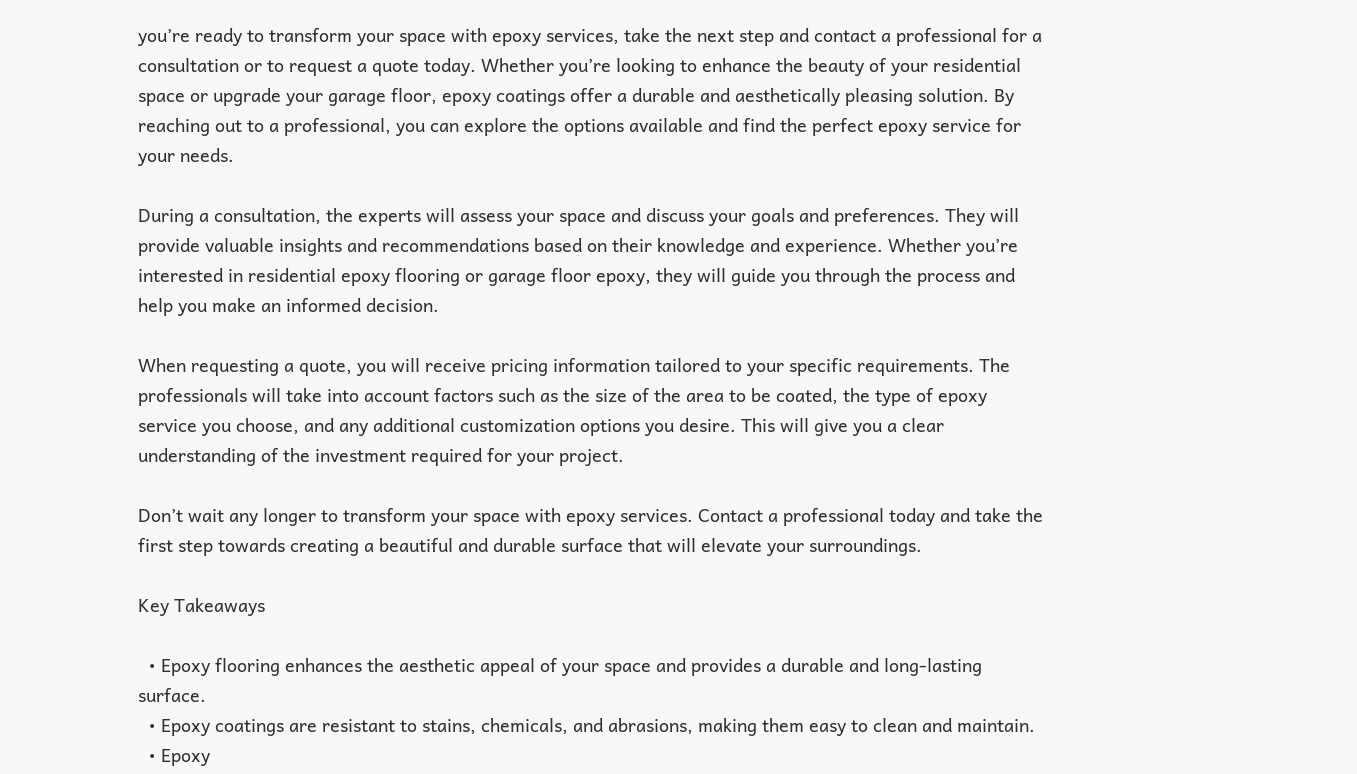you’re ready to transform your space with epoxy services, take the next step and contact a professional for a consultation or to request a quote today. Whether you’re looking to enhance the beauty of your residential space or upgrade your garage floor, epoxy coatings offer a durable and aesthetically pleasing solution. By reaching out to a professional, you can explore the options available and find the perfect epoxy service for your needs.

During a consultation, the experts will assess your space and discuss your goals and preferences. They will provide valuable insights and recommendations based on their knowledge and experience. Whether you’re interested in residential epoxy flooring or garage floor epoxy, they will guide you through the process and help you make an informed decision.

When requesting a quote, you will receive pricing information tailored to your specific requirements. The professionals will take into account factors such as the size of the area to be coated, the type of epoxy service you choose, and any additional customization options you desire. This will give you a clear understanding of the investment required for your project.

Don’t wait any longer to transform your space with epoxy services. Contact a professional today and take the first step towards creating a beautiful and durable surface that will elevate your surroundings.

Key Takeaways

  • Epoxy flooring enhances the aesthetic appeal of your space and provides a durable and long-lasting surface.
  • Epoxy coatings are resistant to stains, chemicals, and abrasions, making them easy to clean and maintain.
  • Epoxy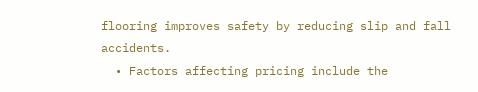flooring improves safety by reducing slip and fall accidents.
  • Factors affecting pricing include the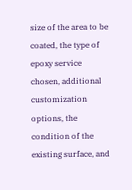size of the area to be coated, the type of epoxy service chosen, additional customization options, the condition of the existing surface, and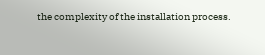the complexity of the installation process.